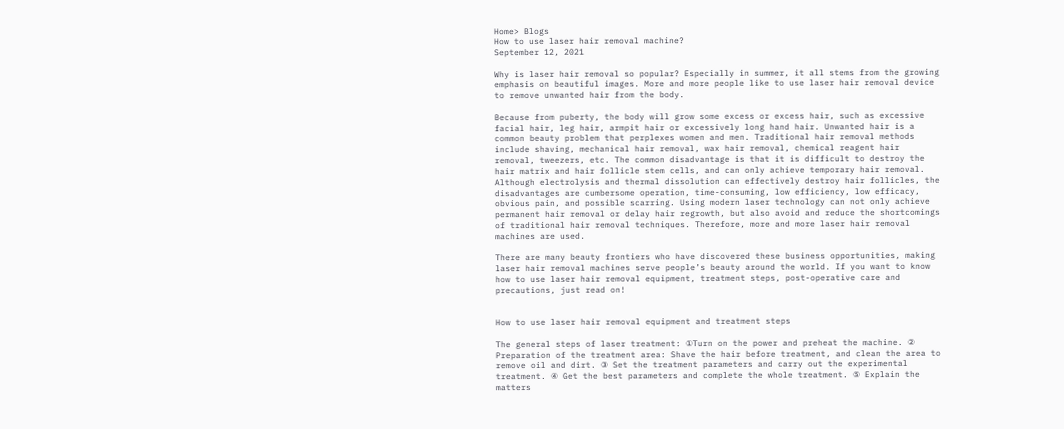Home> Blogs
How to use laser hair removal machine?
September 12, 2021

Why is laser hair removal so popular? Especially in summer, it all stems from the growing emphasis on beautiful images. More and more people like to use laser hair removal device to remove unwanted hair from the body.

Because from puberty, the body will grow some excess or excess hair, such as excessive facial hair, leg hair, armpit hair or excessively long hand hair. Unwanted hair is a common beauty problem that perplexes women and men. Traditional hair removal methods include shaving, mechanical hair removal, wax hair removal, chemical reagent hair removal, tweezers, etc. The common disadvantage is that it is difficult to destroy the hair matrix and hair follicle stem cells, and can only achieve temporary hair removal. Although electrolysis and thermal dissolution can effectively destroy hair follicles, the disadvantages are cumbersome operation, time-consuming, low efficiency, low efficacy, obvious pain, and possible scarring. Using modern laser technology can not only achieve permanent hair removal or delay hair regrowth, but also avoid and reduce the shortcomings of traditional hair removal techniques. Therefore, more and more laser hair removal machines are used.

There are many beauty frontiers who have discovered these business opportunities, making laser hair removal machines serve people’s beauty around the world. If you want to know how to use laser hair removal equipment, treatment steps, post-operative care and precautions, just read on!


How to use laser hair removal equipment and treatment steps

The general steps of laser treatment: ①Turn on the power and preheat the machine. ② Preparation of the treatment area: Shave the hair before treatment, and clean the area to remove oil and dirt. ③ Set the treatment parameters and carry out the experimental treatment. ④ Get the best parameters and complete the whole treatment. ⑤ Explain the matters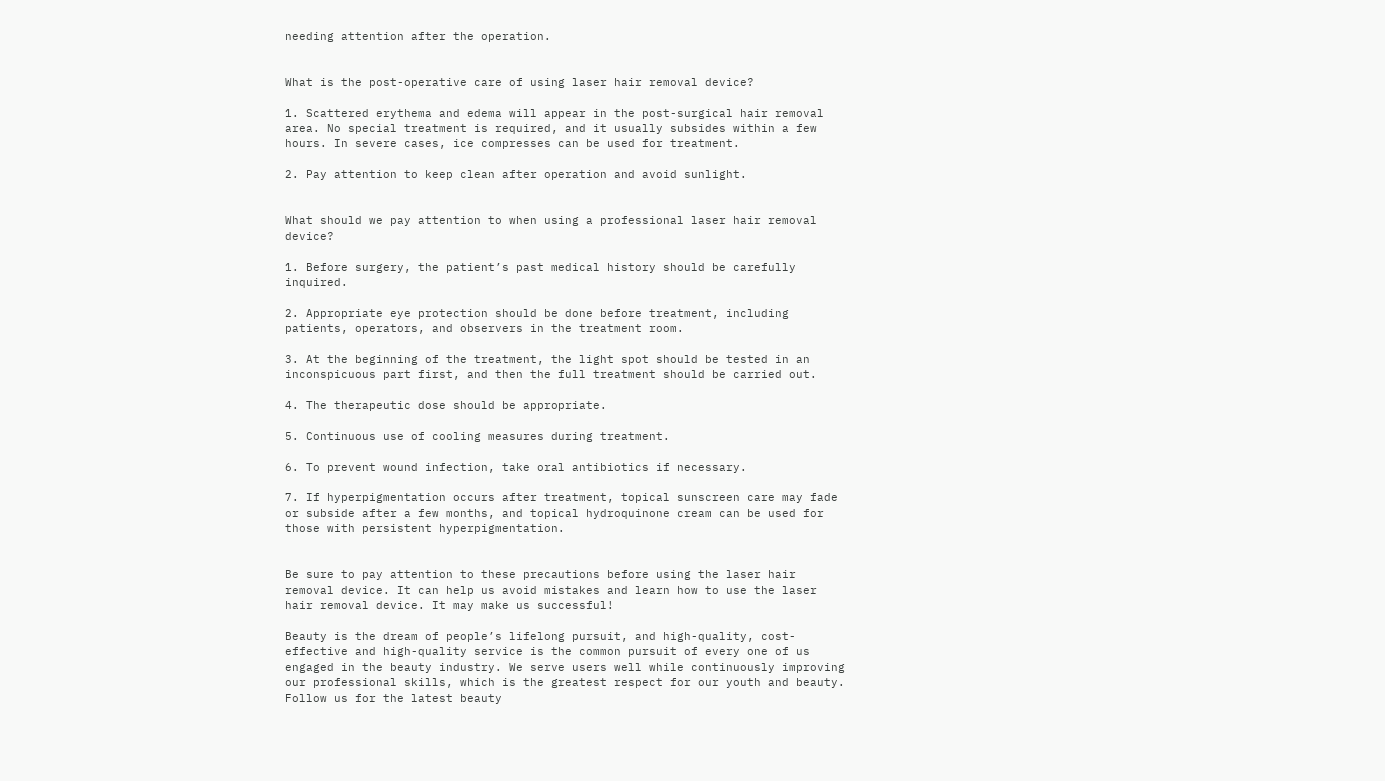needing attention after the operation.


What is the post-operative care of using laser hair removal device?

1. Scattered erythema and edema will appear in the post-surgical hair removal area. No special treatment is required, and it usually subsides within a few hours. In severe cases, ice compresses can be used for treatment.

2. Pay attention to keep clean after operation and avoid sunlight.


What should we pay attention to when using a professional laser hair removal device?

1. Before surgery, the patient’s past medical history should be carefully inquired.

2. Appropriate eye protection should be done before treatment, including patients, operators, and observers in the treatment room.

3. At the beginning of the treatment, the light spot should be tested in an inconspicuous part first, and then the full treatment should be carried out.

4. The therapeutic dose should be appropriate.

5. Continuous use of cooling measures during treatment.

6. To prevent wound infection, take oral antibiotics if necessary.

7. If hyperpigmentation occurs after treatment, topical sunscreen care may fade or subside after a few months, and topical hydroquinone cream can be used for those with persistent hyperpigmentation.


Be sure to pay attention to these precautions before using the laser hair removal device. It can help us avoid mistakes and learn how to use the laser hair removal device. It may make us successful!

Beauty is the dream of people’s lifelong pursuit, and high-quality, cost-effective and high-quality service is the common pursuit of every one of us engaged in the beauty industry. We serve users well while continuously improving our professional skills, which is the greatest respect for our youth and beauty. Follow us for the latest beauty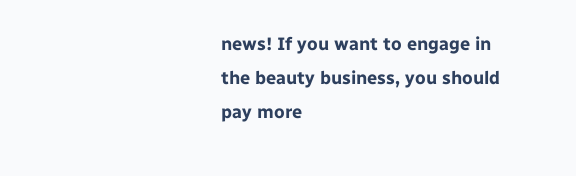news! If you want to engage in the beauty business, you should pay more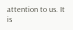attention to us. It is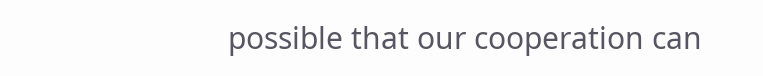possible that our cooperation can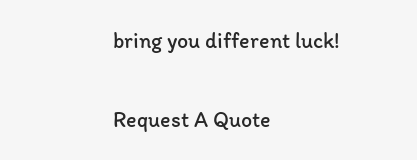bring you different luck!

Request A Quote